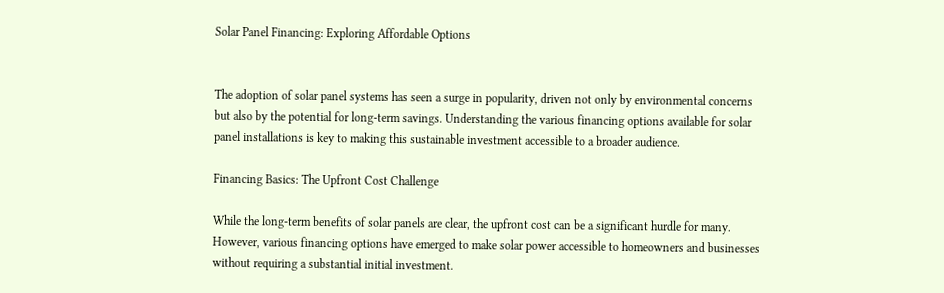Solar Panel Financing: Exploring Affordable Options


The adoption of solar panel systems has seen a surge in popularity, driven not only by environmental concerns but also by the potential for long-term savings. Understanding the various financing options available for solar panel installations is key to making this sustainable investment accessible to a broader audience.

Financing Basics: The Upfront Cost Challenge

While the long-term benefits of solar panels are clear, the upfront cost can be a significant hurdle for many. However, various financing options have emerged to make solar power accessible to homeowners and businesses without requiring a substantial initial investment.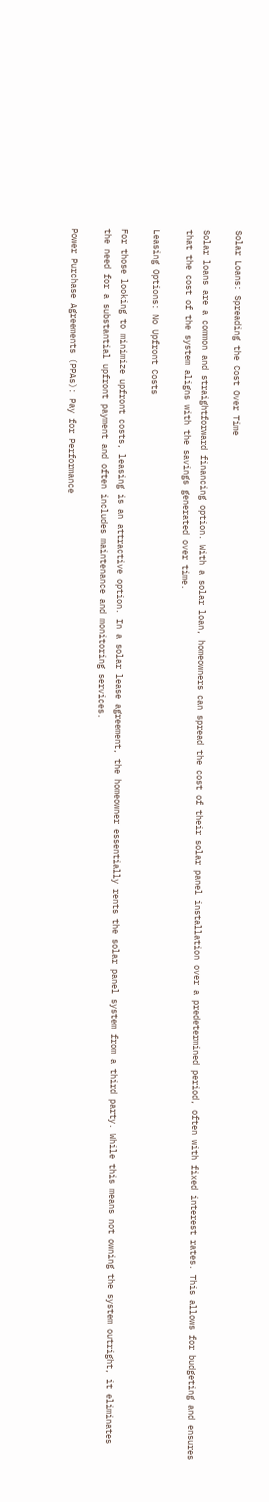Solar Loans: Spreading the Cost Over Time

Solar loans are a common and straightforward financing option. With a solar loan, homeowners can spread the cost of their solar panel installation over a predetermined period, often with fixed interest rates. This allows for budgeting and ensures that the cost of the system aligns with the savings generated over time.

Leasing Options: No Upfront Costs

For those looking to minimize upfront costs, leasing is an attractive option. In a solar lease agreement, the homeowner essentially rents the solar panel system from a third party. While this means not owning the system outright, it eliminates the need for a substantial upfront payment and often includes maintenance and monitoring services.

Power Purchase Agreements (PPAs): Pay for Performance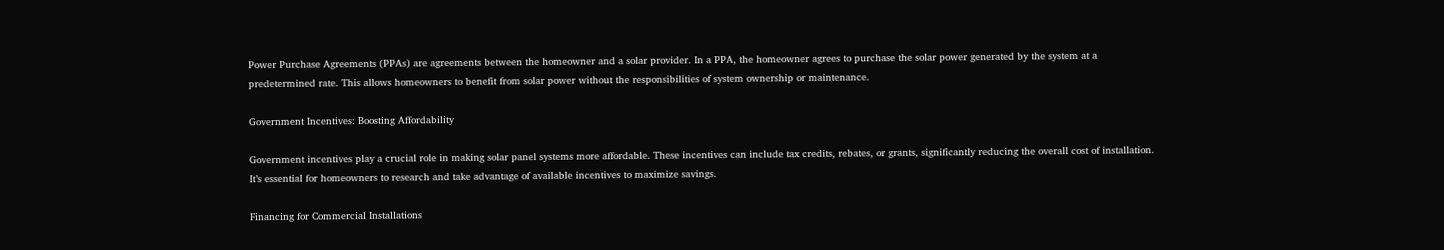Power Purchase Agreements (PPAs) are agreements between the homeowner and a solar provider. In a PPA, the homeowner agrees to purchase the solar power generated by the system at a predetermined rate. This allows homeowners to benefit from solar power without the responsibilities of system ownership or maintenance.

Government Incentives: Boosting Affordability

Government incentives play a crucial role in making solar panel systems more affordable. These incentives can include tax credits, rebates, or grants, significantly reducing the overall cost of installation. It’s essential for homeowners to research and take advantage of available incentives to maximize savings.

Financing for Commercial Installations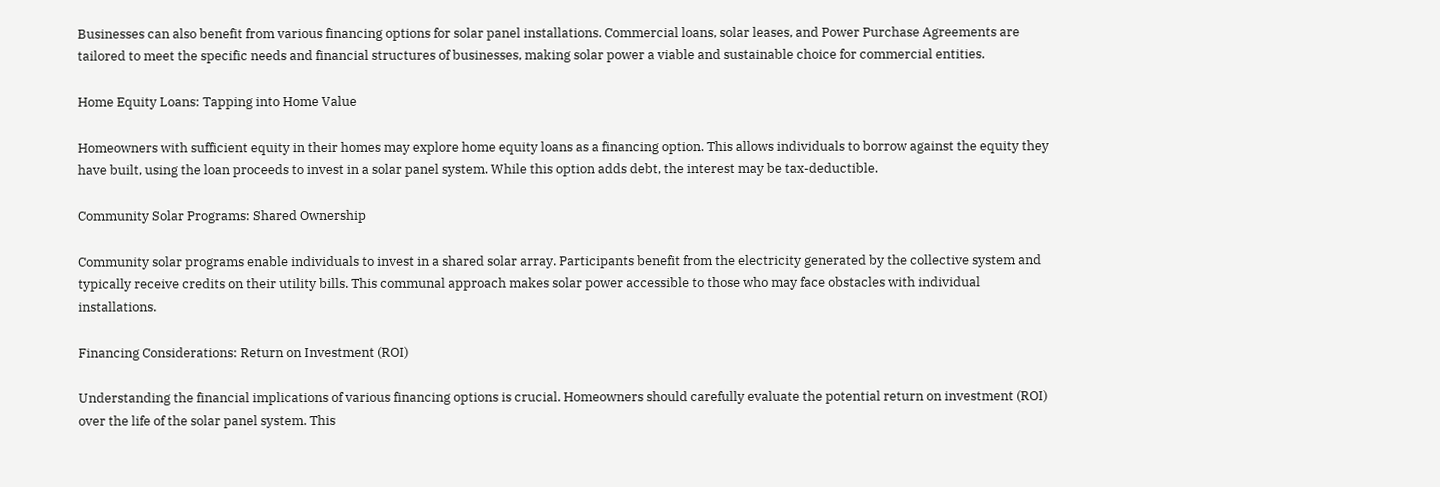Businesses can also benefit from various financing options for solar panel installations. Commercial loans, solar leases, and Power Purchase Agreements are tailored to meet the specific needs and financial structures of businesses, making solar power a viable and sustainable choice for commercial entities.

Home Equity Loans: Tapping into Home Value

Homeowners with sufficient equity in their homes may explore home equity loans as a financing option. This allows individuals to borrow against the equity they have built, using the loan proceeds to invest in a solar panel system. While this option adds debt, the interest may be tax-deductible.

Community Solar Programs: Shared Ownership

Community solar programs enable individuals to invest in a shared solar array. Participants benefit from the electricity generated by the collective system and typically receive credits on their utility bills. This communal approach makes solar power accessible to those who may face obstacles with individual installations.

Financing Considerations: Return on Investment (ROI)

Understanding the financial implications of various financing options is crucial. Homeowners should carefully evaluate the potential return on investment (ROI) over the life of the solar panel system. This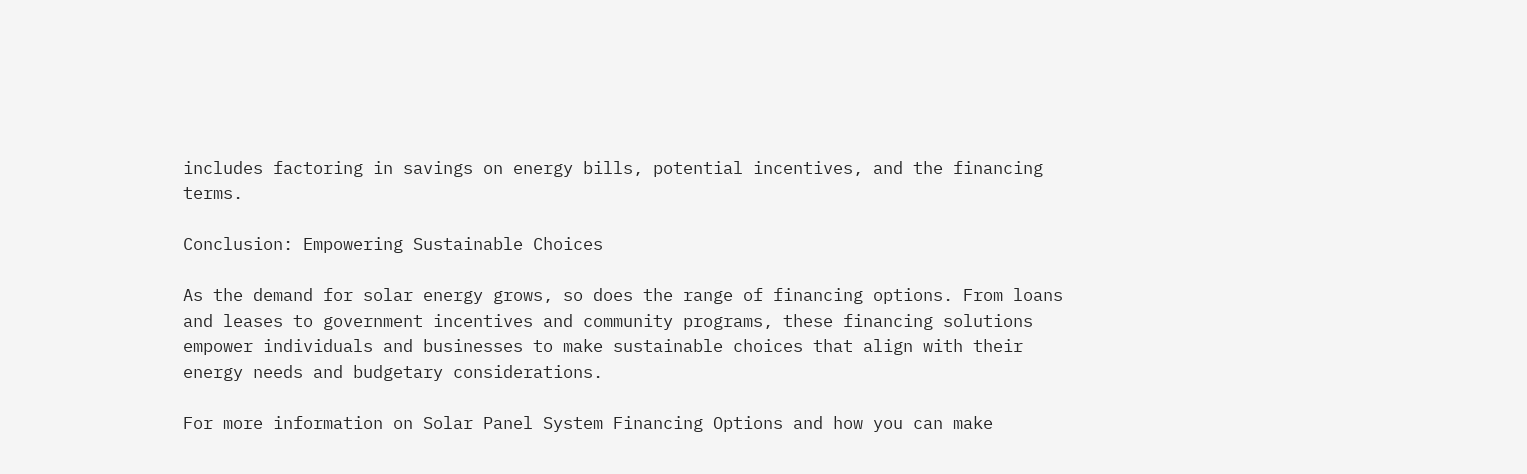includes factoring in savings on energy bills, potential incentives, and the financing terms.

Conclusion: Empowering Sustainable Choices

As the demand for solar energy grows, so does the range of financing options. From loans and leases to government incentives and community programs, these financing solutions empower individuals and businesses to make sustainable choices that align with their energy needs and budgetary considerations.

For more information on Solar Panel System Financing Options and how you can make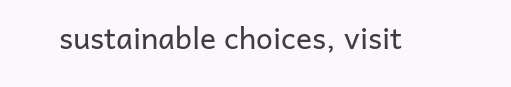sustainable choices, visit